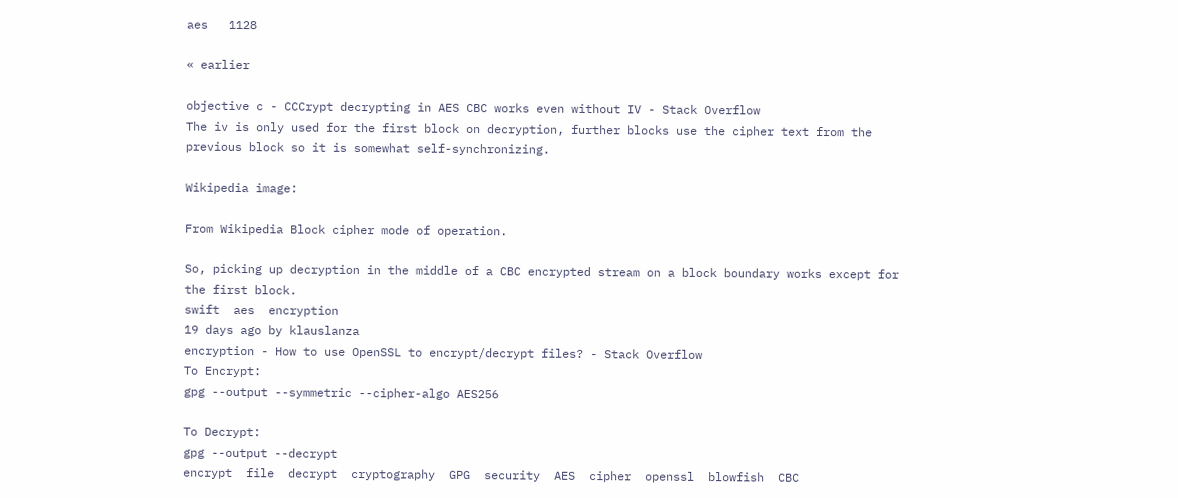aes   1128

« earlier

objective c - CCCrypt decrypting in AES CBC works even without IV - Stack Overflow
The iv is only used for the first block on decryption, further blocks use the cipher text from the previous block so it is somewhat self-synchronizing.

Wikipedia image:

From Wikipedia Block cipher mode of operation.

So, picking up decryption in the middle of a CBC encrypted stream on a block boundary works except for the first block.
swift  aes  encryption
19 days ago by klauslanza
encryption - How to use OpenSSL to encrypt/decrypt files? - Stack Overflow
To Encrypt:
gpg --output --symmetric --cipher-algo AES256

To Decrypt:
gpg --output --decrypt
encrypt  file  decrypt  cryptography  GPG  security  AES  cipher  openssl  blowfish  CBC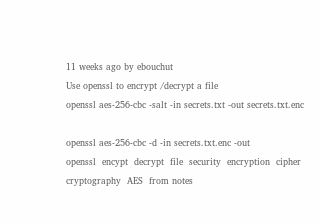11 weeks ago by ebouchut
Use openssl to encrypt /decrypt a file
openssl aes-256-cbc -salt -in secrets.txt -out secrets.txt.enc

openssl aes-256-cbc -d -in secrets.txt.enc -out
openssl  encypt  decrypt  file  security  encryption  cipher  cryptography  AES  from notes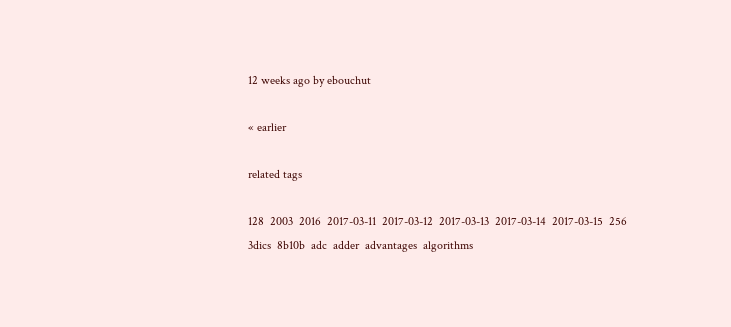12 weeks ago by ebouchut

« earlier

related tags

128  2003  2016  2017-03-11  2017-03-12  2017-03-13  2017-03-14  2017-03-15  256  3dics  8b10b  adc  adder  advantages  algorithms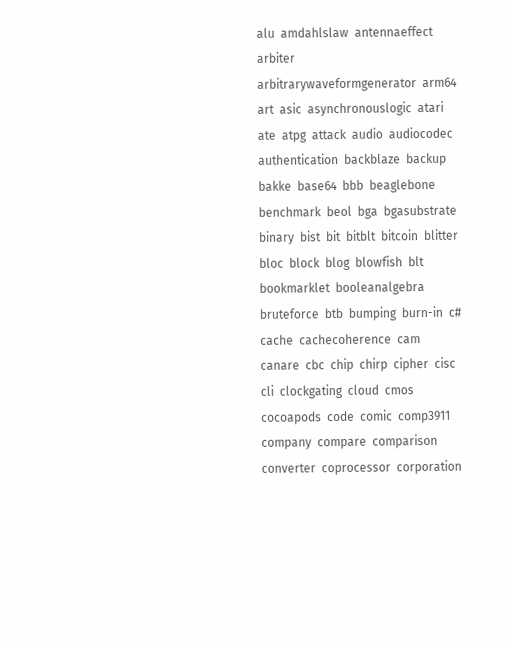alu  amdahlslaw  antennaeffect  arbiter  arbitrarywaveformgenerator  arm64  art  asic  asynchronouslogic  atari  ate  atpg  attack  audio  audiocodec  authentication  backblaze  backup  bakke  base64  bbb  beaglebone  benchmark  beol  bga  bgasubstrate  binary  bist  bit  bitblt  bitcoin  blitter  bloc  block  blog  blowfish  blt  bookmarklet  booleanalgebra  bruteforce  btb  bumping  burn-in  c#  cache  cachecoherence  cam  canare  cbc  chip  chirp  cipher  cisc  cli  clockgating  cloud  cmos  cocoapods  code  comic  comp3911  company  compare  comparison  converter  coprocessor  corporation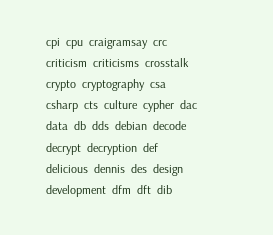cpi  cpu  craigramsay  crc  criticism  criticisms  crosstalk  crypto  cryptography  csa  csharp  cts  culture  cypher  dac  data  db  dds  debian  decode  decrypt  decryption  def  delicious  dennis  des  design  development  dfm  dft  dib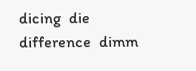dicing  die  difference  dimm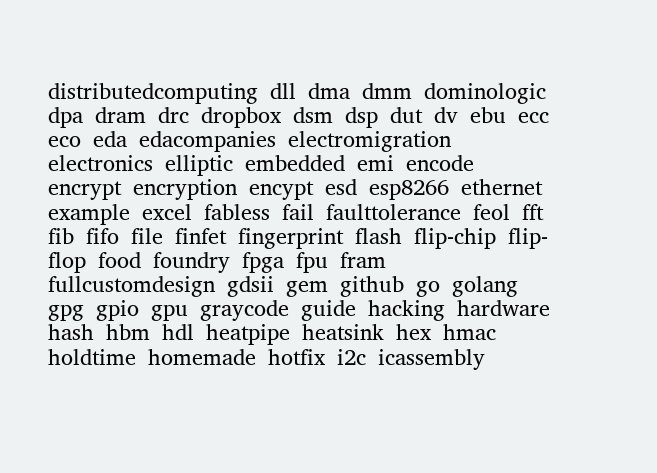distributedcomputing  dll  dma  dmm  dominologic  dpa  dram  drc  dropbox  dsm  dsp  dut  dv  ebu  ecc  eco  eda  edacompanies  electromigration  electronics  elliptic  embedded  emi  encode  encrypt  encryption  encypt  esd  esp8266  ethernet  example  excel  fabless  fail  faulttolerance  feol  fft  fib  fifo  file  finfet  fingerprint  flash  flip-chip  flip-flop  food  foundry  fpga  fpu  fram  fullcustomdesign  gdsii  gem  github  go  golang  gpg  gpio  gpu  graycode  guide  hacking  hardware  hash  hbm  hdl  heatpipe  heatsink  hex  hmac  holdtime  homemade  hotfix  i2c  icassembly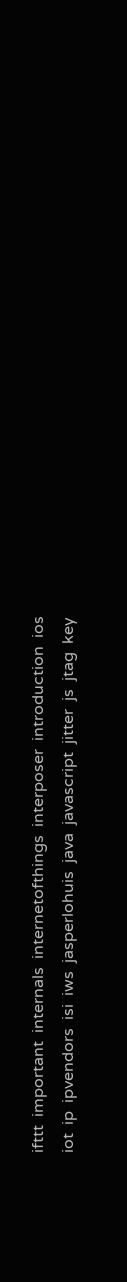ifttt  important  internals  internetofthings  interposer  introduction  ios  iot  ip  ipvendors  isi  iws  jasperlohuis  java  javascript  jitter  js  jtag  key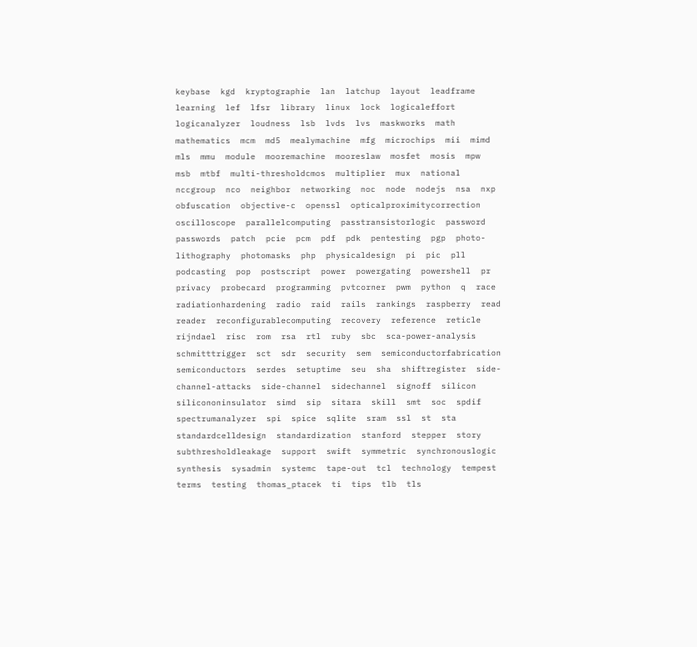keybase  kgd  kryptographie  lan  latchup  layout  leadframe  learning  lef  lfsr  library  linux  lock  logicaleffort  logicanalyzer  loudness  lsb  lvds  lvs  maskworks  math  mathematics  mcm  md5  mealymachine  mfg  microchips  mii  mimd  mls  mmu  module  mooremachine  mooreslaw  mosfet  mosis  mpw  msb  mtbf  multi-thresholdcmos  multiplier  mux  national  nccgroup  nco  neighbor  networking  noc  node  nodejs  nsa  nxp  obfuscation  objective-c  openssl  opticalproximitycorrection  oscilloscope  parallelcomputing  passtransistorlogic  password  passwords  patch  pcie  pcm  pdf  pdk  pentesting  pgp  photo-lithography  photomasks  php  physicaldesign  pi  pic  pll  podcasting  pop  postscript  power  powergating  powershell  pr  privacy  probecard  programming  pvtcorner  pwm  python  q  race  radiationhardening  radio  raid  rails  rankings  raspberry  read  reader  reconfigurablecomputing  recovery  reference  reticle  rijndael  risc  rom  rsa  rtl  ruby  sbc  sca-power-analysis  schmitttrigger  sct  sdr  security  sem  semiconductorfabrication  semiconductors  serdes  setuptime  seu  sha  shiftregister  side-channel-attacks  side-channel  sidechannel  signoff  silicon  silicononinsulator  simd  sip  sitara  skill  smt  soc  spdif  spectrumanalyzer  spi  spice  sqlite  sram  ssl  st  sta  standardcelldesign  standardization  stanford  stepper  story  subthresholdleakage  support  swift  symmetric  synchronouslogic  synthesis  sysadmin  systemc  tape-out  tcl  technology  tempest  terms  testing  thomas_ptacek  ti  tips  tlb  tls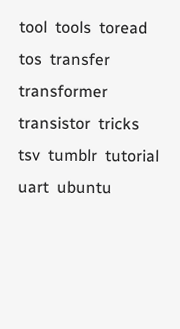tool  tools  toread  tos  transfer  transformer  transistor  tricks  tsv  tumblr  tutorial  uart  ubuntu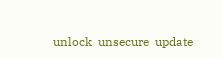unlock  unsecure  update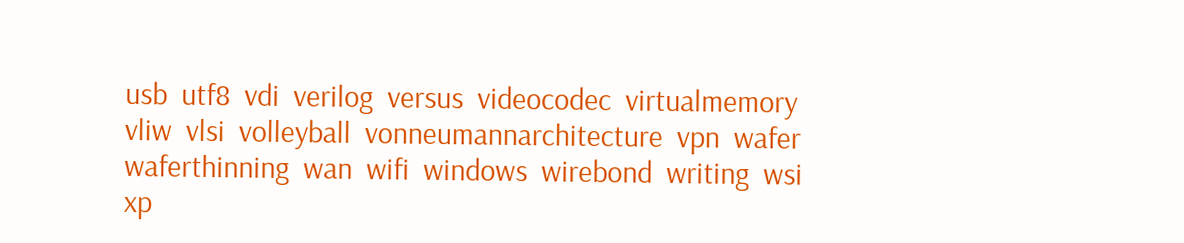usb  utf8  vdi  verilog  versus  videocodec  virtualmemory  vliw  vlsi  volleyball  vonneumannarchitecture  vpn  wafer  waferthinning  wan  wifi  windows  wirebond  writing  wsi  xp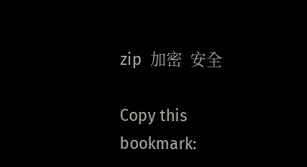zip  加密  安全

Copy this bookmark: